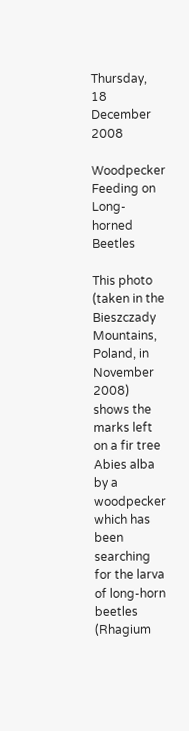Thursday, 18 December 2008

Woodpecker Feeding on Long-horned Beetles

This photo (taken in the Bieszczady Mountains, Poland, in November 2008) shows the marks left on a fir tree Abies alba by a woodpecker which has been searching for the larva of long-horn beetles (Rhagium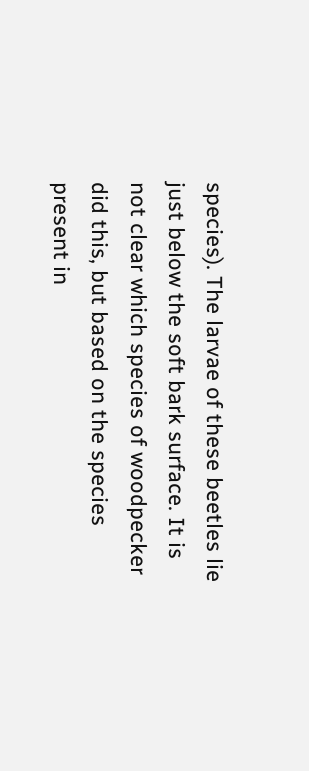species). The larvae of these beetles lie just below the soft bark surface. It is not clear which species of woodpecker did this, but based on the species present in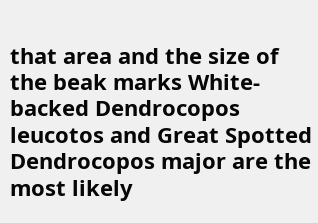that area and the size of the beak marks White-backed Dendrocopos leucotos and Great Spotted Dendrocopos major are the most likely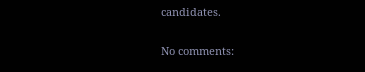candidates.

No comments: